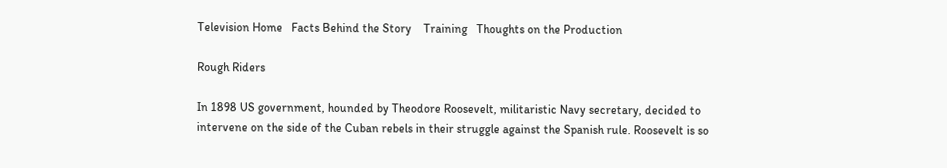Television Home   Facts Behind the Story    Training   Thoughts on the Production

Rough Riders

In 1898 US government, hounded by Theodore Roosevelt, militaristic Navy secretary, decided to intervene on the side of the Cuban rebels in their struggle against the Spanish rule. Roosevelt is so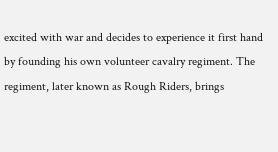excited with war and decides to experience it first hand by founding his own volunteer cavalry regiment. The regiment, later known as Rough Riders, brings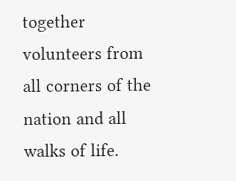together volunteers from all corners of the nation and all walks of life.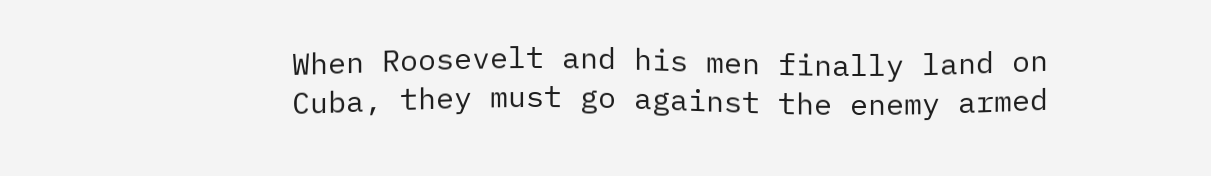When Roosevelt and his men finally land on Cuba, they must go against the enemy armed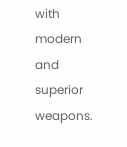with modern and superior weapons.